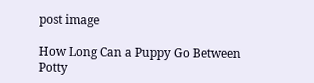post image

How Long Can a Puppy Go Between Potty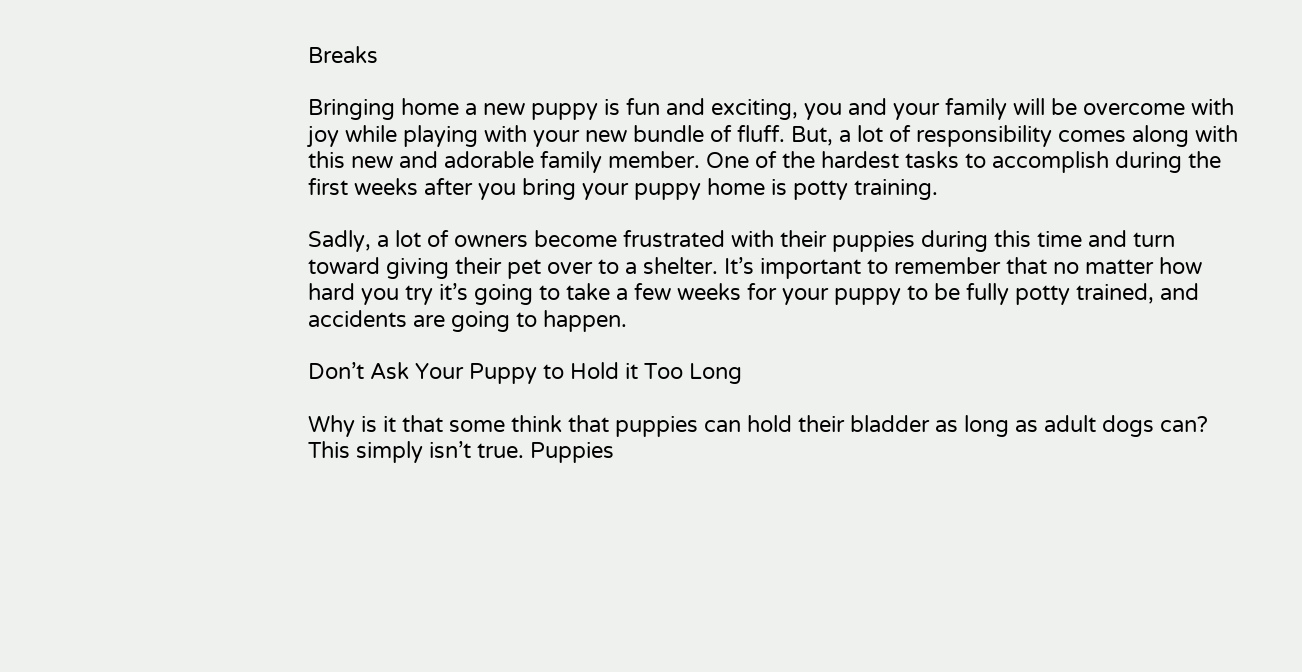Breaks

Bringing home a new puppy is fun and exciting, you and your family will be overcome with joy while playing with your new bundle of fluff. But, a lot of responsibility comes along with this new and adorable family member. One of the hardest tasks to accomplish during the first weeks after you bring your puppy home is potty training.

Sadly, a lot of owners become frustrated with their puppies during this time and turn toward giving their pet over to a shelter. It’s important to remember that no matter how hard you try it’s going to take a few weeks for your puppy to be fully potty trained, and accidents are going to happen.

Don’t Ask Your Puppy to Hold it Too Long

Why is it that some think that puppies can hold their bladder as long as adult dogs can? This simply isn’t true. Puppies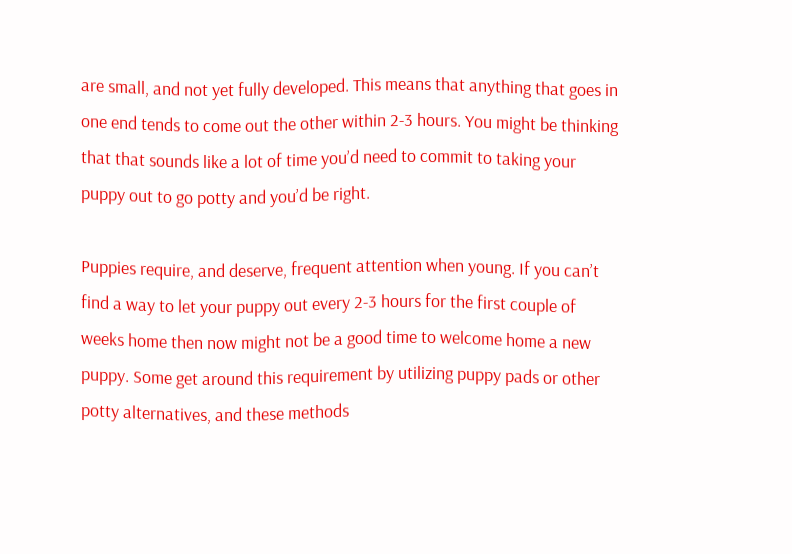are small, and not yet fully developed. This means that anything that goes in one end tends to come out the other within 2-3 hours. You might be thinking that that sounds like a lot of time you’d need to commit to taking your puppy out to go potty and you’d be right.

Puppies require, and deserve, frequent attention when young. If you can’t find a way to let your puppy out every 2-3 hours for the first couple of weeks home then now might not be a good time to welcome home a new puppy. Some get around this requirement by utilizing puppy pads or other potty alternatives, and these methods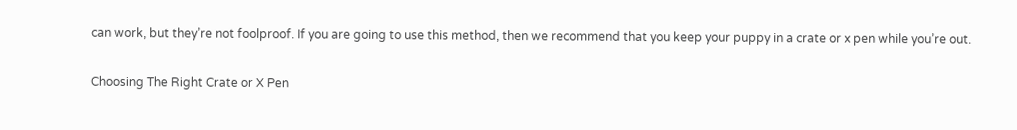can work, but they’re not foolproof. If you are going to use this method, then we recommend that you keep your puppy in a crate or x pen while you’re out.

Choosing The Right Crate or X Pen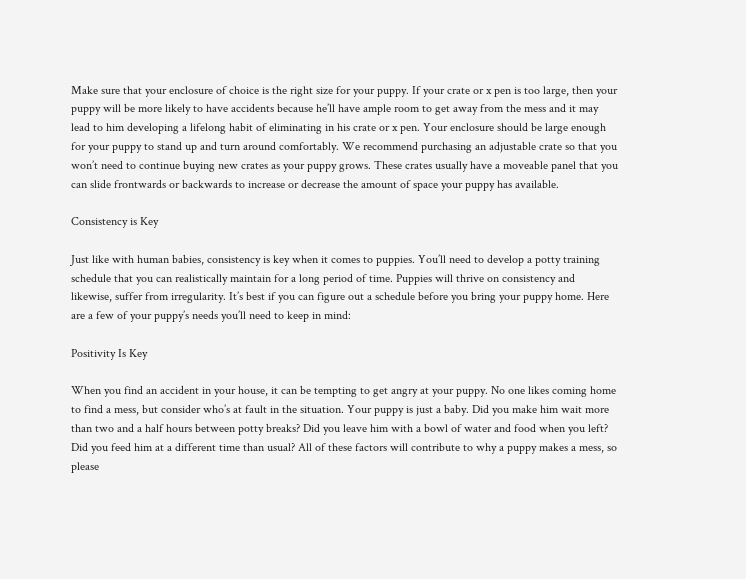Make sure that your enclosure of choice is the right size for your puppy. If your crate or x pen is too large, then your puppy will be more likely to have accidents because he’ll have ample room to get away from the mess and it may lead to him developing a lifelong habit of eliminating in his crate or x pen. Your enclosure should be large enough for your puppy to stand up and turn around comfortably. We recommend purchasing an adjustable crate so that you won’t need to continue buying new crates as your puppy grows. These crates usually have a moveable panel that you can slide frontwards or backwards to increase or decrease the amount of space your puppy has available.

Consistency is Key

Just like with human babies, consistency is key when it comes to puppies. You’ll need to develop a potty training schedule that you can realistically maintain for a long period of time. Puppies will thrive on consistency and likewise, suffer from irregularity. It’s best if you can figure out a schedule before you bring your puppy home. Here are a few of your puppy’s needs you’ll need to keep in mind:

Positivity Is Key

When you find an accident in your house, it can be tempting to get angry at your puppy. No one likes coming home to find a mess, but consider who’s at fault in the situation. Your puppy is just a baby. Did you make him wait more than two and a half hours between potty breaks? Did you leave him with a bowl of water and food when you left? Did you feed him at a different time than usual? All of these factors will contribute to why a puppy makes a mess, so please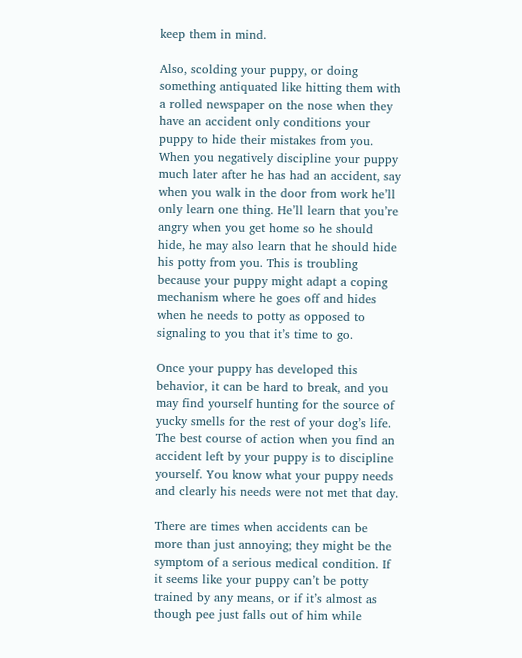keep them in mind.

Also, scolding your puppy, or doing something antiquated like hitting them with a rolled newspaper on the nose when they have an accident only conditions your puppy to hide their mistakes from you. When you negatively discipline your puppy much later after he has had an accident, say when you walk in the door from work he’ll only learn one thing. He’ll learn that you’re angry when you get home so he should hide, he may also learn that he should hide his potty from you. This is troubling because your puppy might adapt a coping mechanism where he goes off and hides when he needs to potty as opposed to signaling to you that it’s time to go.

Once your puppy has developed this behavior, it can be hard to break, and you may find yourself hunting for the source of yucky smells for the rest of your dog’s life. The best course of action when you find an accident left by your puppy is to discipline yourself. You know what your puppy needs and clearly his needs were not met that day.

There are times when accidents can be more than just annoying; they might be the symptom of a serious medical condition. If it seems like your puppy can’t be potty trained by any means, or if it’s almost as though pee just falls out of him while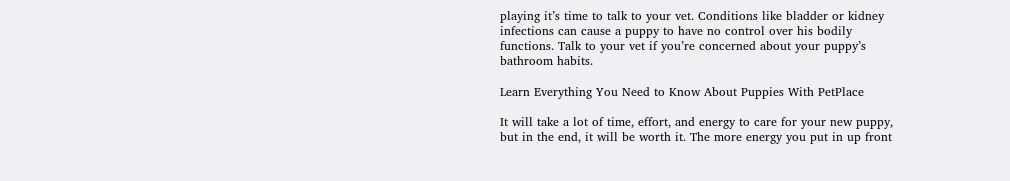playing it’s time to talk to your vet. Conditions like bladder or kidney infections can cause a puppy to have no control over his bodily functions. Talk to your vet if you’re concerned about your puppy’s bathroom habits.

Learn Everything You Need to Know About Puppies With PetPlace

It will take a lot of time, effort, and energy to care for your new puppy, but in the end, it will be worth it. The more energy you put in up front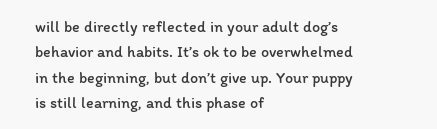will be directly reflected in your adult dog’s behavior and habits. It’s ok to be overwhelmed in the beginning, but don’t give up. Your puppy is still learning, and this phase of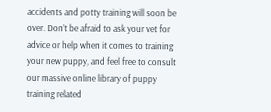accidents and potty training will soon be over. Don’t be afraid to ask your vet for advice or help when it comes to training your new puppy, and feel free to consult our massive online library of puppy training related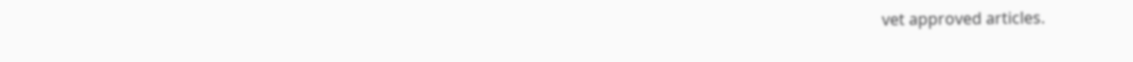vet approved articles.